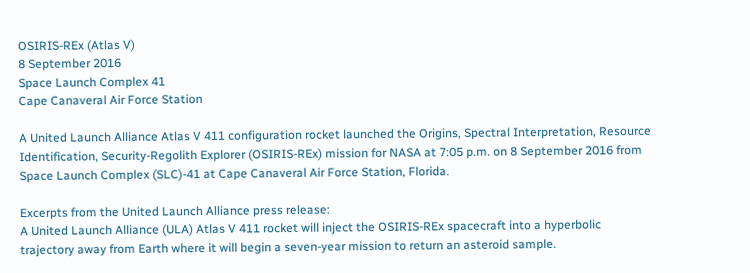OSIRIS-REx (Atlas V)
8 September 2016
Space Launch Complex 41
Cape Canaveral Air Force Station

A United Launch Alliance Atlas V 411 configuration rocket launched the Origins, Spectral Interpretation, Resource Identification, Security-Regolith Explorer (OSIRIS-REx) mission for NASA at 7:05 p.m. on 8 September 2016 from Space Launch Complex (SLC)-41 at Cape Canaveral Air Force Station, Florida.

Excerpts from the United Launch Alliance press release:
A United Launch Alliance (ULA) Atlas V 411 rocket will inject the OSIRIS-REx spacecraft into a hyperbolic trajectory away from Earth where it will begin a seven-year mission to return an asteroid sample.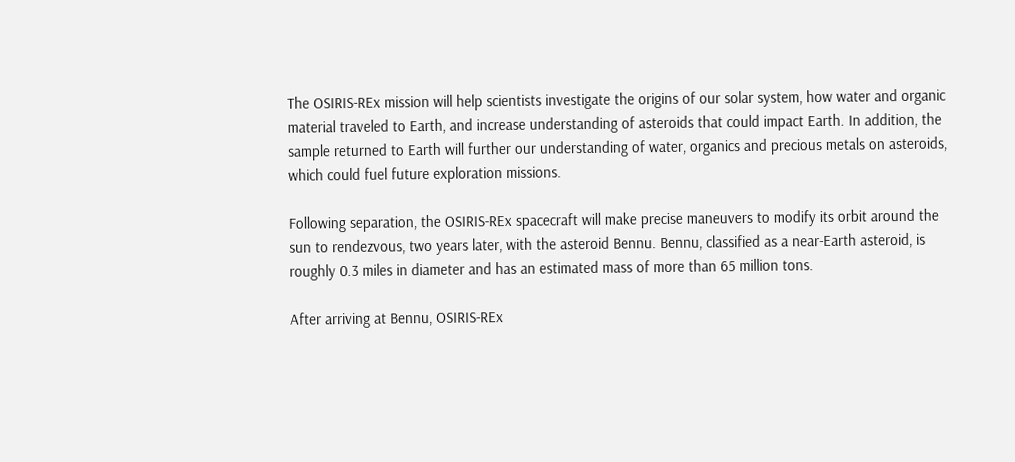The OSIRIS-REx mission will help scientists investigate the origins of our solar system, how water and organic material traveled to Earth, and increase understanding of asteroids that could impact Earth. In addition, the sample returned to Earth will further our understanding of water, organics and precious metals on asteroids, which could fuel future exploration missions.

Following separation, the OSIRIS-REx spacecraft will make precise maneuvers to modify its orbit around the sun to rendezvous, two years later, with the asteroid Bennu. Bennu, classified as a near-Earth asteroid, is roughly 0.3 miles in diameter and has an estimated mass of more than 65 million tons.

After arriving at Bennu, OSIRIS-REx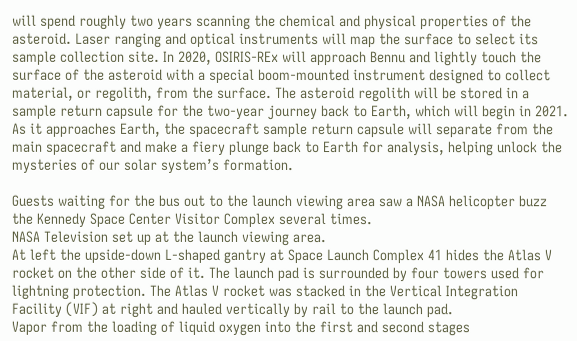will spend roughly two years scanning the chemical and physical properties of the asteroid. Laser ranging and optical instruments will map the surface to select its sample collection site. In 2020, OSIRIS-REx will approach Bennu and lightly touch the surface of the asteroid with a special boom-mounted instrument designed to collect material, or regolith, from the surface. The asteroid regolith will be stored in a sample return capsule for the two-year journey back to Earth, which will begin in 2021. As it approaches Earth, the spacecraft sample return capsule will separate from the main spacecraft and make a fiery plunge back to Earth for analysis, helping unlock the mysteries of our solar system’s formation.

Guests waiting for the bus out to the launch viewing area saw a NASA helicopter buzz the Kennedy Space Center Visitor Complex several times.
NASA Television set up at the launch viewing area.
At left the upside-down L-shaped gantry at Space Launch Complex 41 hides the Atlas V rocket on the other side of it. The launch pad is surrounded by four towers used for lightning protection. The Atlas V rocket was stacked in the Vertical Integration Facility (VIF) at right and hauled vertically by rail to the launch pad.
Vapor from the loading of liquid oxygen into the first and second stages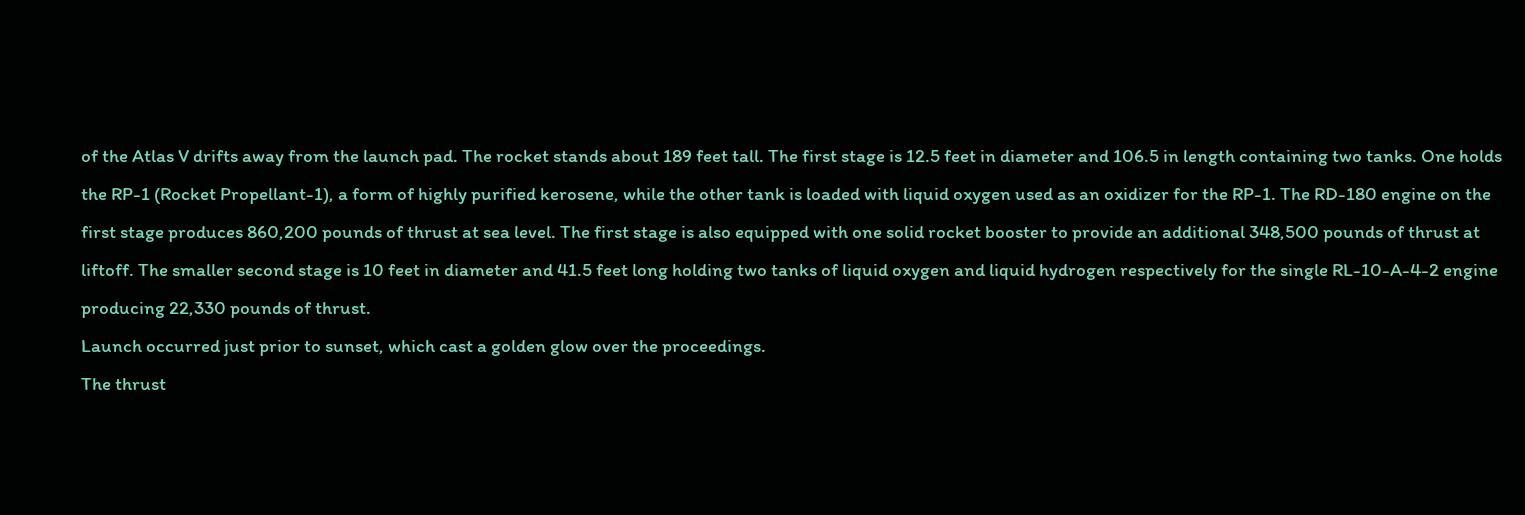of the Atlas V drifts away from the launch pad. The rocket stands about 189 feet tall. The first stage is 12.5 feet in diameter and 106.5 in length containing two tanks. One holds the RP-1 (Rocket Propellant-1), a form of highly purified kerosene, while the other tank is loaded with liquid oxygen used as an oxidizer for the RP-1. The RD-180 engine on the first stage produces 860,200 pounds of thrust at sea level. The first stage is also equipped with one solid rocket booster to provide an additional 348,500 pounds of thrust at liftoff. The smaller second stage is 10 feet in diameter and 41.5 feet long holding two tanks of liquid oxygen and liquid hydrogen respectively for the single RL-10-A-4-2 engine producing 22,330 pounds of thrust.
Launch occurred just prior to sunset, which cast a golden glow over the proceedings.
The thrust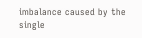imbalance caused by the single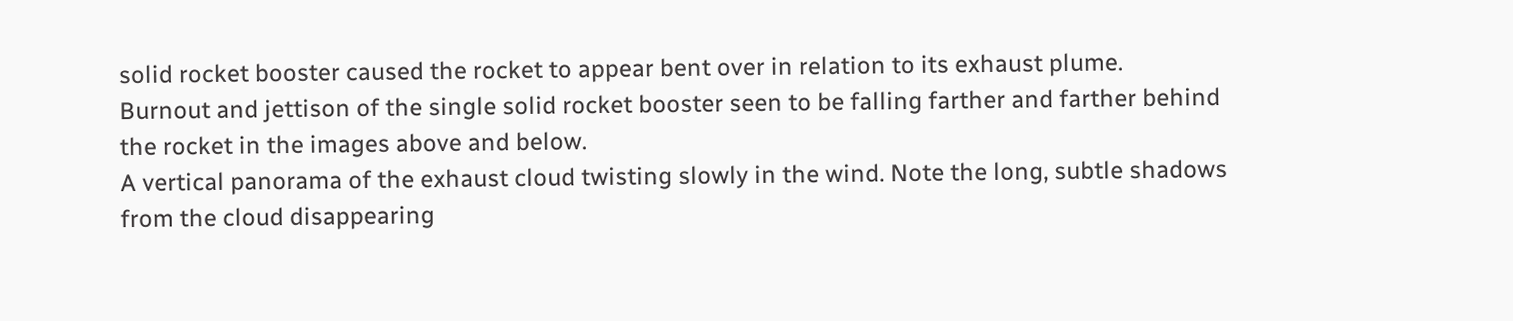solid rocket booster caused the rocket to appear bent over in relation to its exhaust plume.
Burnout and jettison of the single solid rocket booster seen to be falling farther and farther behind the rocket in the images above and below.
A vertical panorama of the exhaust cloud twisting slowly in the wind. Note the long, subtle shadows from the cloud disappearing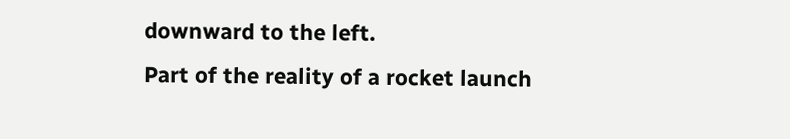downward to the left.
Part of the reality of a rocket launch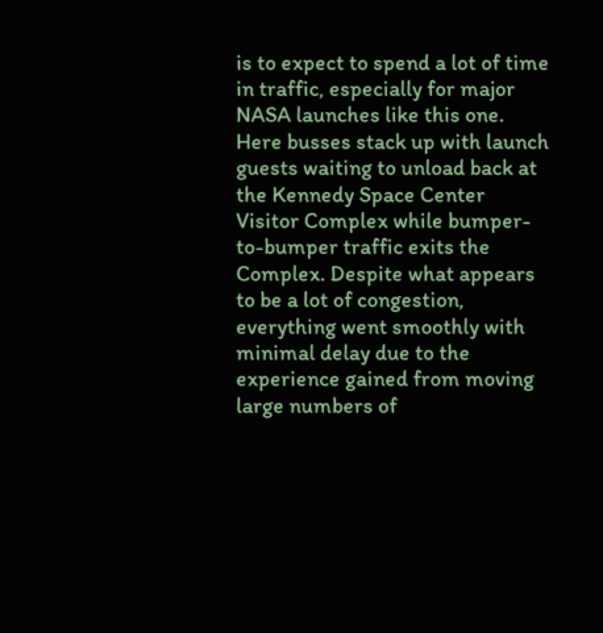is to expect to spend a lot of time in traffic, especially for major NASA launches like this one. Here busses stack up with launch guests waiting to unload back at the Kennedy Space Center Visitor Complex while bumper-to-bumper traffic exits the Complex. Despite what appears to be a lot of congestion, everything went smoothly with minimal delay due to the experience gained from moving large numbers of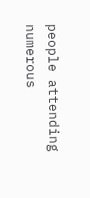people attending numerous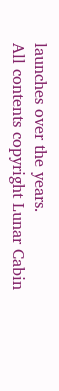launches over the years.
All contents copyright Lunar Cabin